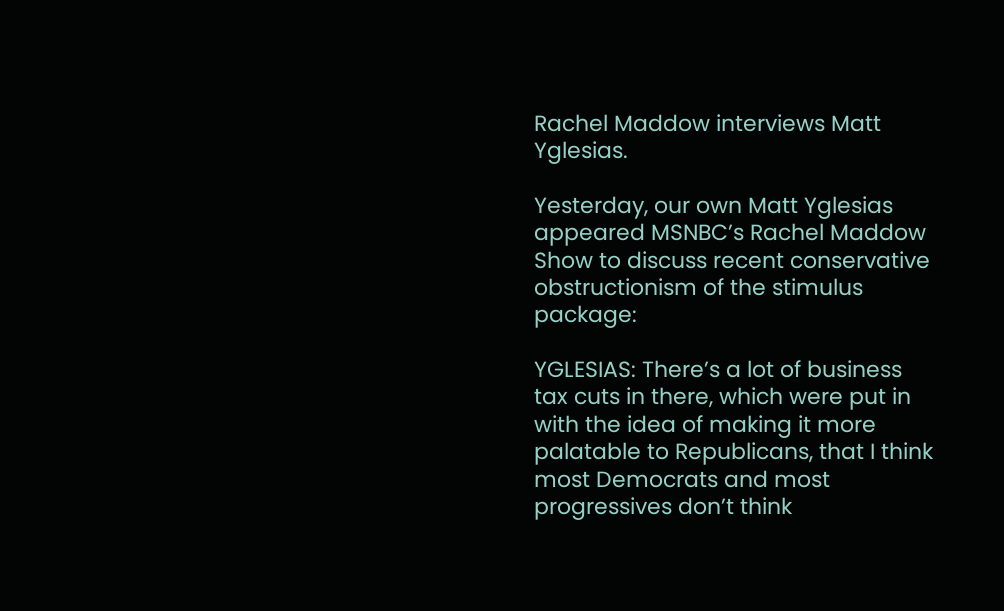Rachel Maddow interviews Matt Yglesias.

Yesterday, our own Matt Yglesias appeared MSNBC’s Rachel Maddow Show to discuss recent conservative obstructionism of the stimulus package:

YGLESIAS: There’s a lot of business tax cuts in there, which were put in with the idea of making it more palatable to Republicans, that I think most Democrats and most progressives don’t think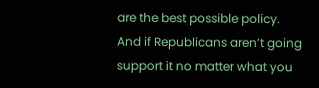are the best possible policy. And if Republicans aren’t going support it no matter what you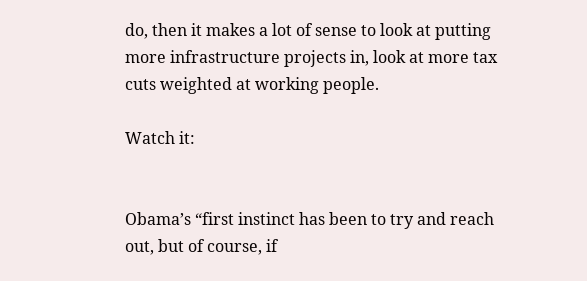do, then it makes a lot of sense to look at putting more infrastructure projects in, look at more tax cuts weighted at working people.

Watch it:


Obama’s “first instinct has been to try and reach out, but of course, if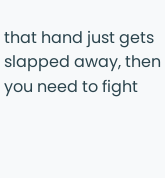that hand just gets slapped away, then you need to fight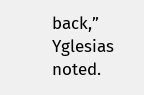back,” Yglesias noted.